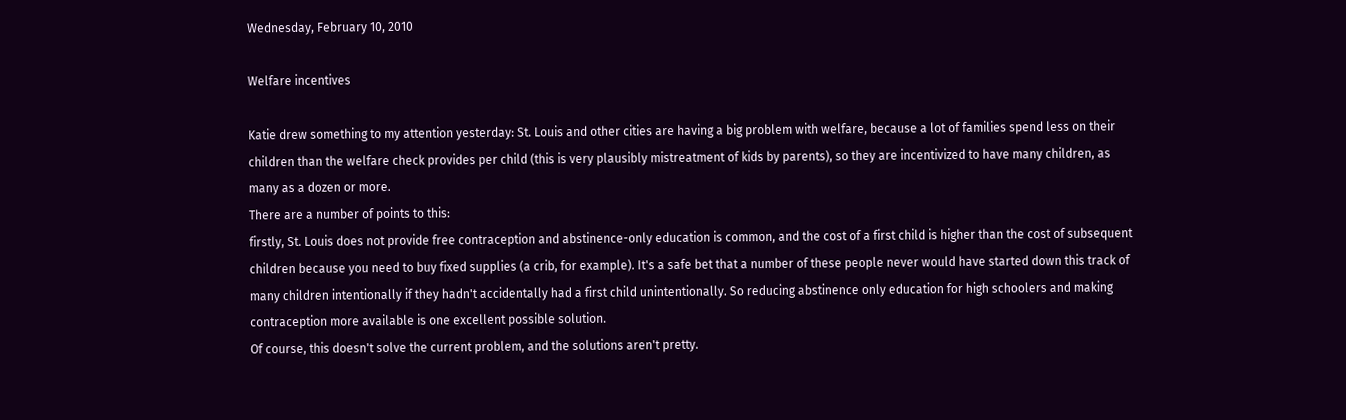Wednesday, February 10, 2010

Welfare incentives

Katie drew something to my attention yesterday: St. Louis and other cities are having a big problem with welfare, because a lot of families spend less on their children than the welfare check provides per child (this is very plausibly mistreatment of kids by parents), so they are incentivized to have many children, as many as a dozen or more.
There are a number of points to this:
firstly, St. Louis does not provide free contraception and abstinence-only education is common, and the cost of a first child is higher than the cost of subsequent children because you need to buy fixed supplies (a crib, for example). It's a safe bet that a number of these people never would have started down this track of many children intentionally if they hadn't accidentally had a first child unintentionally. So reducing abstinence only education for high schoolers and making contraception more available is one excellent possible solution.
Of course, this doesn't solve the current problem, and the solutions aren't pretty.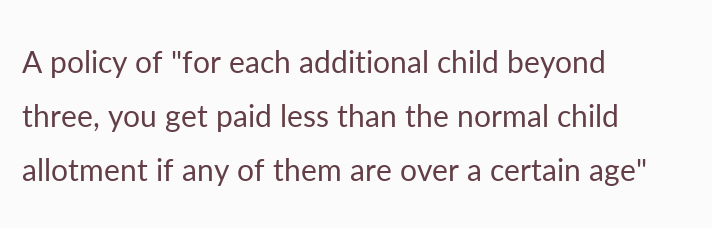A policy of "for each additional child beyond three, you get paid less than the normal child allotment if any of them are over a certain age"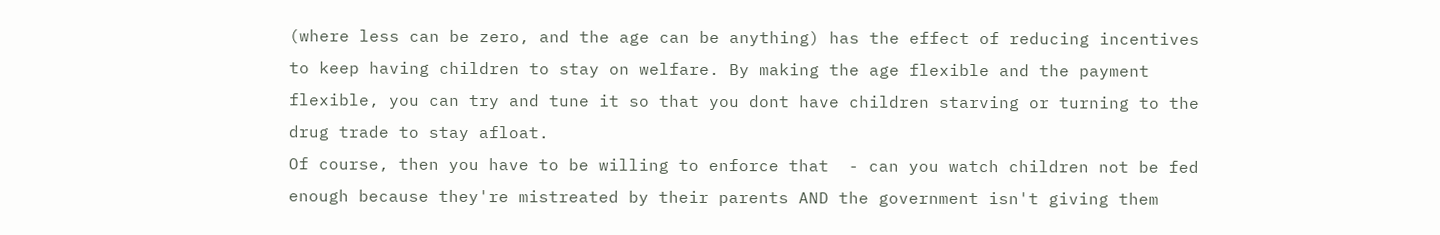(where less can be zero, and the age can be anything) has the effect of reducing incentives to keep having children to stay on welfare. By making the age flexible and the payment flexible, you can try and tune it so that you dont have children starving or turning to the drug trade to stay afloat.
Of course, then you have to be willing to enforce that  - can you watch children not be fed enough because they're mistreated by their parents AND the government isn't giving them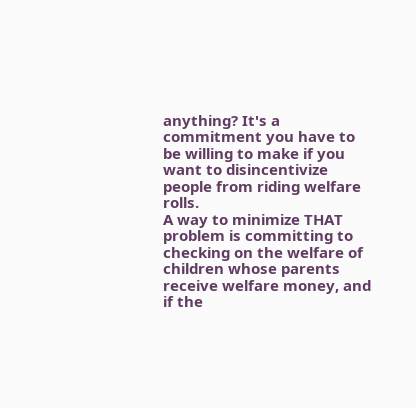anything? It's a commitment you have to be willing to make if you want to disincentivize people from riding welfare rolls.
A way to minimize THAT problem is committing to checking on the welfare of children whose parents receive welfare money, and if the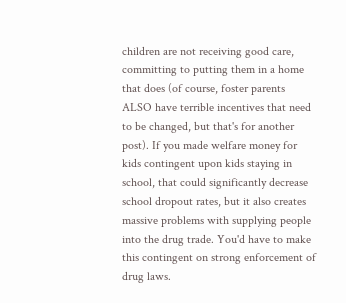children are not receiving good care, committing to putting them in a home that does (of course, foster parents ALSO have terrible incentives that need to be changed, but that's for another post). If you made welfare money for kids contingent upon kids staying in school, that could significantly decrease school dropout rates, but it also creates massive problems with supplying people into the drug trade. You'd have to make this contingent on strong enforcement of drug laws.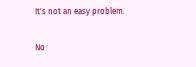It's not an easy problem.

No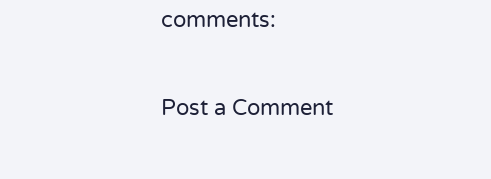comments:

Post a Comment